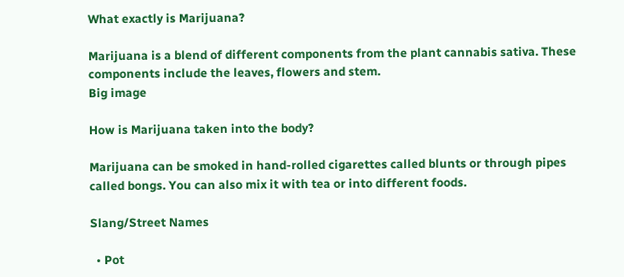What exactly is Marijuana?

Marijuana is a blend of different components from the plant cannabis sativa. These components include the leaves, flowers and stem.
Big image

How is Marijuana taken into the body?

Marijuana can be smoked in hand-rolled cigarettes called blunts or through pipes called bongs. You can also mix it with tea or into different foods.

Slang/Street Names

  • Pot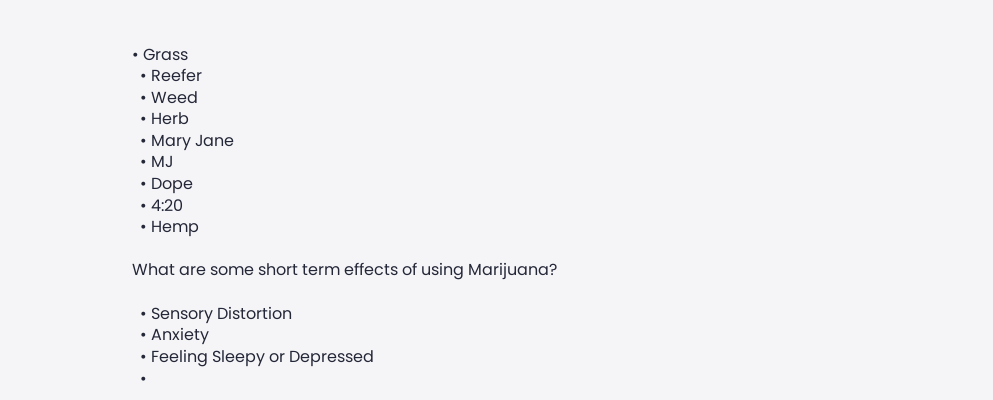• Grass
  • Reefer
  • Weed
  • Herb
  • Mary Jane
  • MJ
  • Dope
  • 4:20
  • Hemp

What are some short term effects of using Marijuana?

  • Sensory Distortion
  • Anxiety
  • Feeling Sleepy or Depressed
  •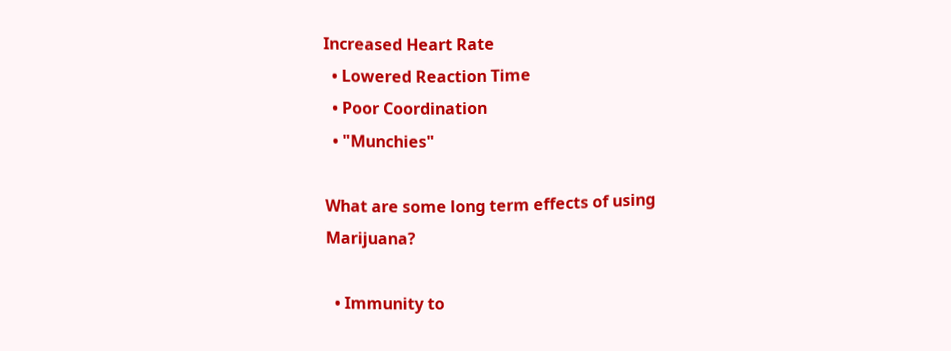Increased Heart Rate
  • Lowered Reaction Time
  • Poor Coordination
  • "Munchies"

What are some long term effects of using Marijuana?

  • Immunity to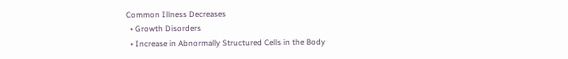Common Illness Decreases
  • Growth Disorders
  • Increase in Abnormally Structured Cells in the Body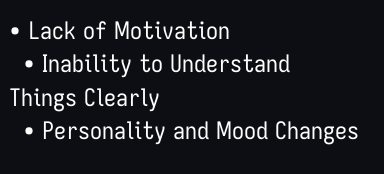• Lack of Motivation
  • Inability to Understand Things Clearly
  • Personality and Mood Changes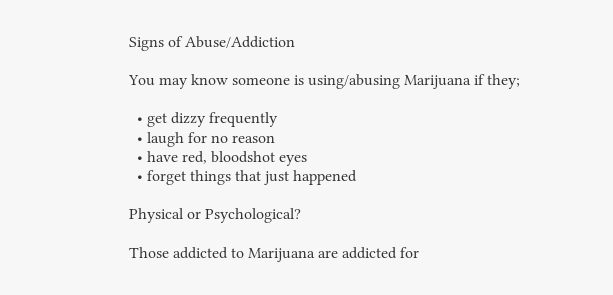Signs of Abuse/Addiction

You may know someone is using/abusing Marijuana if they;

  • get dizzy frequently
  • laugh for no reason
  • have red, bloodshot eyes
  • forget things that just happened

Physical or Psychological?

Those addicted to Marijuana are addicted for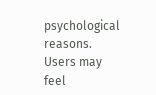psychological reasons. Users may feel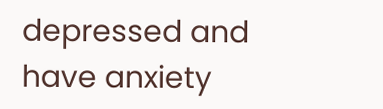depressed and have anxiety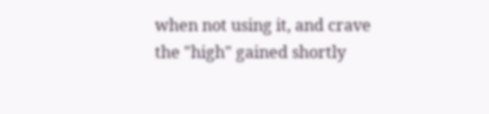when not using it, and crave the "high" gained shortly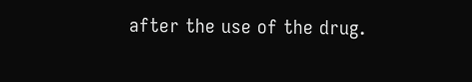after the use of the drug.